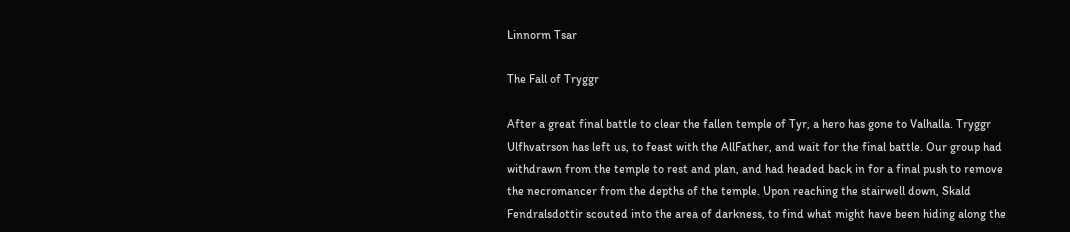Linnorm Tsar

The Fall of Tryggr

After a great final battle to clear the fallen temple of Tyr, a hero has gone to Valhalla. Tryggr Ulfhvatrson has left us, to feast with the AllFather, and wait for the final battle. Our group had withdrawn from the temple to rest and plan, and had headed back in for a final push to remove the necromancer from the depths of the temple. Upon reaching the stairwell down, Skald Fendralsdottir scouted into the area of darkness, to find what might have been hiding along the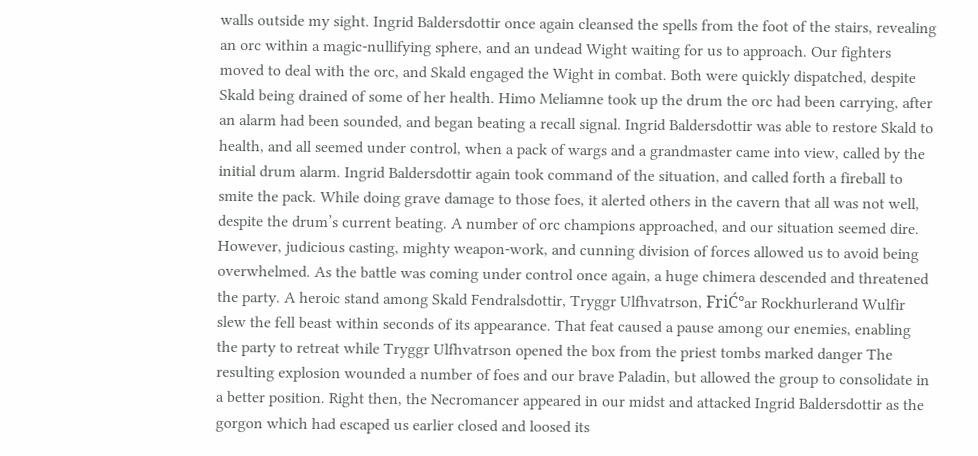walls outside my sight. Ingrid Baldersdottir once again cleansed the spells from the foot of the stairs, revealing an orc within a magic-nullifying sphere, and an undead Wight waiting for us to approach. Our fighters moved to deal with the orc, and Skald engaged the Wight in combat. Both were quickly dispatched, despite Skald being drained of some of her health. Himo Meliamne took up the drum the orc had been carrying, after an alarm had been sounded, and began beating a recall signal. Ingrid Baldersdottir was able to restore Skald to health, and all seemed under control, when a pack of wargs and a grandmaster came into view, called by the initial drum alarm. Ingrid Baldersdottir again took command of the situation, and called forth a fireball to smite the pack. While doing grave damage to those foes, it alerted others in the cavern that all was not well, despite the drum’s current beating. A number of orc champions approached, and our situation seemed dire. However, judicious casting, mighty weapon-work, and cunning division of forces allowed us to avoid being overwhelmed. As the battle was coming under control once again, a huge chimera descended and threatened the party. A heroic stand among Skald Fendralsdottir, Tryggr Ulfhvatrson, FriĆ°ar Rockhurlerand Wulfir slew the fell beast within seconds of its appearance. That feat caused a pause among our enemies, enabling the party to retreat while Tryggr Ulfhvatrson opened the box from the priest tombs marked danger The resulting explosion wounded a number of foes and our brave Paladin, but allowed the group to consolidate in a better position. Right then, the Necromancer appeared in our midst and attacked Ingrid Baldersdottir as the gorgon which had escaped us earlier closed and loosed its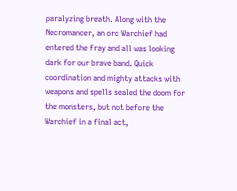paralyzing breath. Along with the Necromancer, an orc Warchief had entered the fray and all was looking dark for our brave band. Quick coordination and mighty attacks with weapons and spells sealed the doom for the monsters, but not before the Warchief in a final act,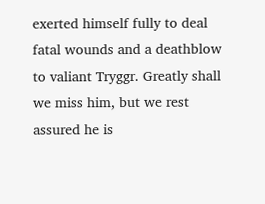exerted himself fully to deal fatal wounds and a deathblow to valiant Tryggr. Greatly shall we miss him, but we rest assured he is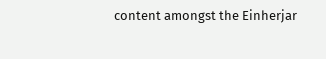content amongst the Einherjar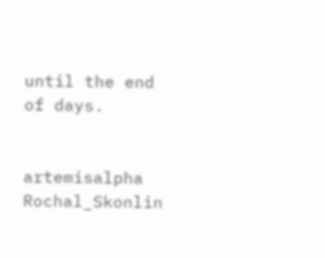until the end of days.


artemisalpha Rochal_Skonlin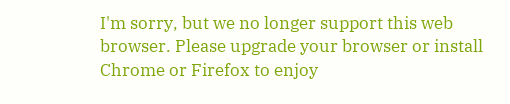I'm sorry, but we no longer support this web browser. Please upgrade your browser or install Chrome or Firefox to enjoy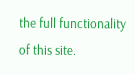the full functionality of this site.